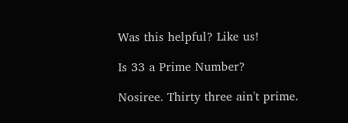Was this helpful? Like us!

Is 33 a Prime Number?

Nosiree. Thirty three ain't prime.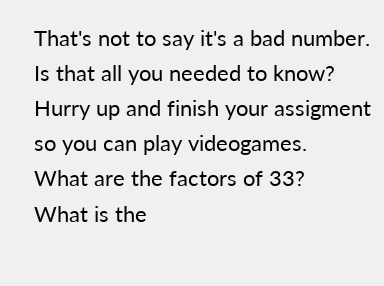That's not to say it's a bad number. Is that all you needed to know? Hurry up and finish your assigment so you can play videogames.
What are the factors of 33?
What is the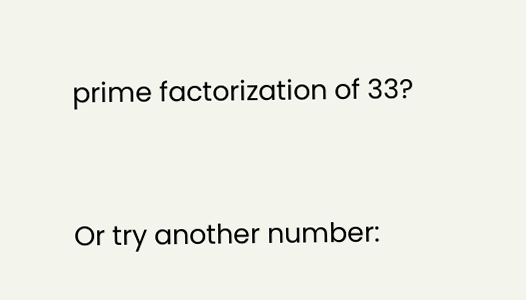prime factorization of 33?


Or try another number: